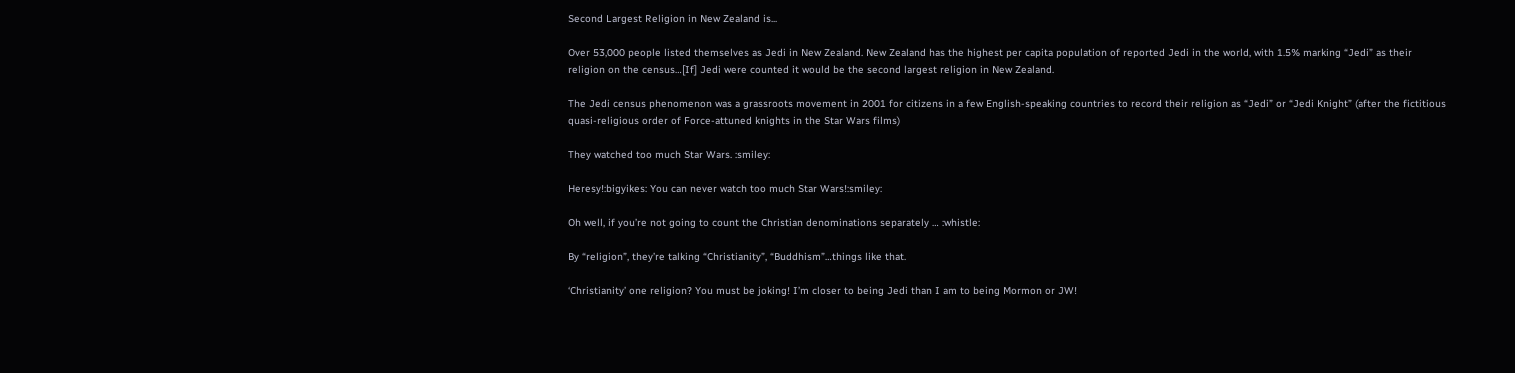Second Largest Religion in New Zealand is...

Over 53,000 people listed themselves as Jedi in New Zealand. New Zealand has the highest per capita population of reported Jedi in the world, with 1.5% marking “Jedi” as their religion on the census…[If] Jedi were counted it would be the second largest religion in New Zealand.

The Jedi census phenomenon was a grassroots movement in 2001 for citizens in a few English-speaking countries to record their religion as “Jedi” or “Jedi Knight” (after the fictitious quasi-religious order of Force-attuned knights in the Star Wars films)

They watched too much Star Wars. :smiley:

Heresy!:bigyikes: You can never watch too much Star Wars!:smiley:

Oh well, if you’re not going to count the Christian denominations separately … :whistle:

By “religion”, they’re talking “Christianity”, “Buddhism”…things like that.

‘Christianity’ one religion? You must be joking! I’m closer to being Jedi than I am to being Mormon or JW!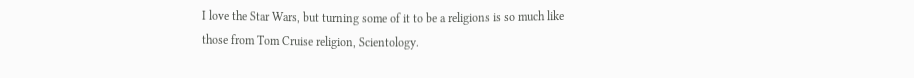I love the Star Wars, but turning some of it to be a religions is so much like those from Tom Cruise religion, Scientology.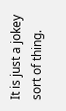It is just a jokey sort of thing.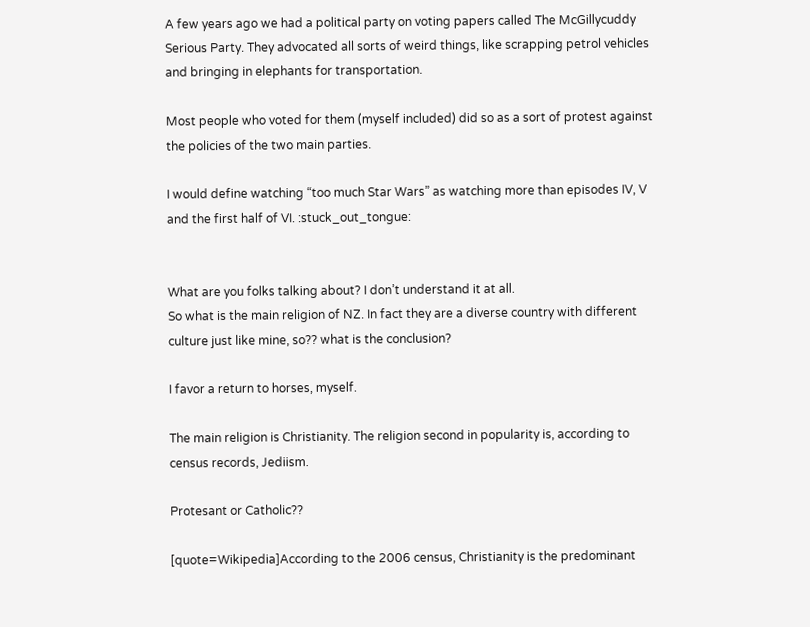A few years ago we had a political party on voting papers called The McGillycuddy Serious Party. They advocated all sorts of weird things, like scrapping petrol vehicles and bringing in elephants for transportation.

Most people who voted for them (myself included) did so as a sort of protest against the policies of the two main parties.

I would define watching “too much Star Wars” as watching more than episodes IV, V and the first half of VI. :stuck_out_tongue:


What are you folks talking about? I don’t understand it at all.
So what is the main religion of NZ. In fact they are a diverse country with different culture just like mine, so?? what is the conclusion?

I favor a return to horses, myself.

The main religion is Christianity. The religion second in popularity is, according to census records, Jediism.

Protesant or Catholic??

[quote=Wikipedia]According to the 2006 census, Christianity is the predominant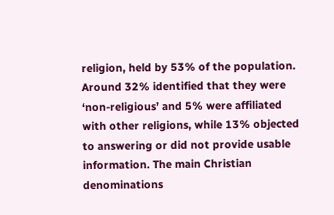religion, held by 53% of the population. Around 32% identified that they were ‘non-religious’ and 5% were affiliated with other religions, while 13% objected to answering or did not provide usable information. The main Christian denominations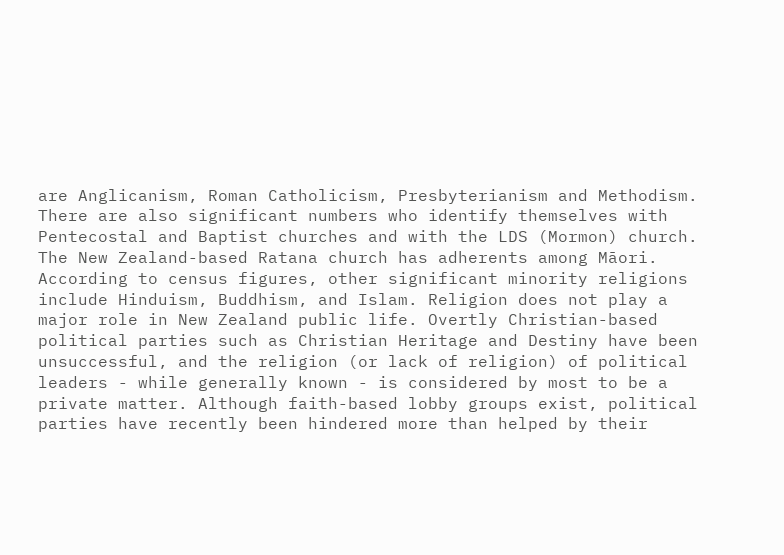are Anglicanism, Roman Catholicism, Presbyterianism and Methodism. There are also significant numbers who identify themselves with Pentecostal and Baptist churches and with the LDS (Mormon) church. The New Zealand-based Ratana church has adherents among Māori. According to census figures, other significant minority religions include Hinduism, Buddhism, and Islam. Religion does not play a major role in New Zealand public life. Overtly Christian-based political parties such as Christian Heritage and Destiny have been unsuccessful, and the religion (or lack of religion) of political leaders - while generally known - is considered by most to be a private matter. Although faith-based lobby groups exist, political parties have recently been hindered more than helped by their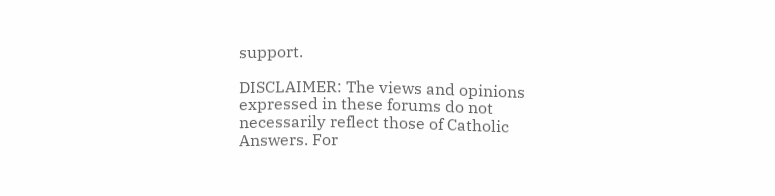support.

DISCLAIMER: The views and opinions expressed in these forums do not necessarily reflect those of Catholic Answers. For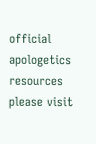official apologetics resources please visit